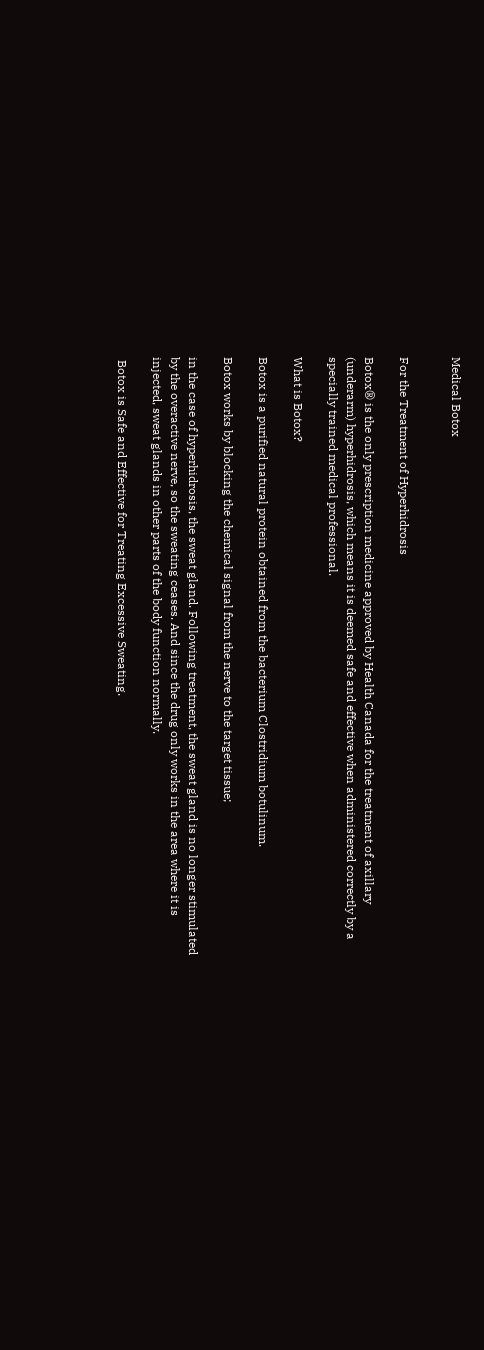Medical Botox


For the Treatment of Hyperhidrosis

Botox® is the only prescription medicine approved by Health Canada for the treatment of axillary (underarm) hyperhidrosis, which means it is deemed safe and effective when administered correctly by a specially trained medical professional.

What is Botox?

Botox is a purified natural protein obtained from the bacterium Clostridium botulinum.

Botox works by blocking the chemical signal from the nerve to the target tissue;

in the case of hyperhidrosis, the sweat gland. Following treatment, the sweat gland is no longer stimulated by the overactive nerve, so the sweating ceases. And since the drug only works in the area where it is injected, sweat glands in other parts of the body function normally.

 Botox is Safe and Effective for Treating Excessive Sweating.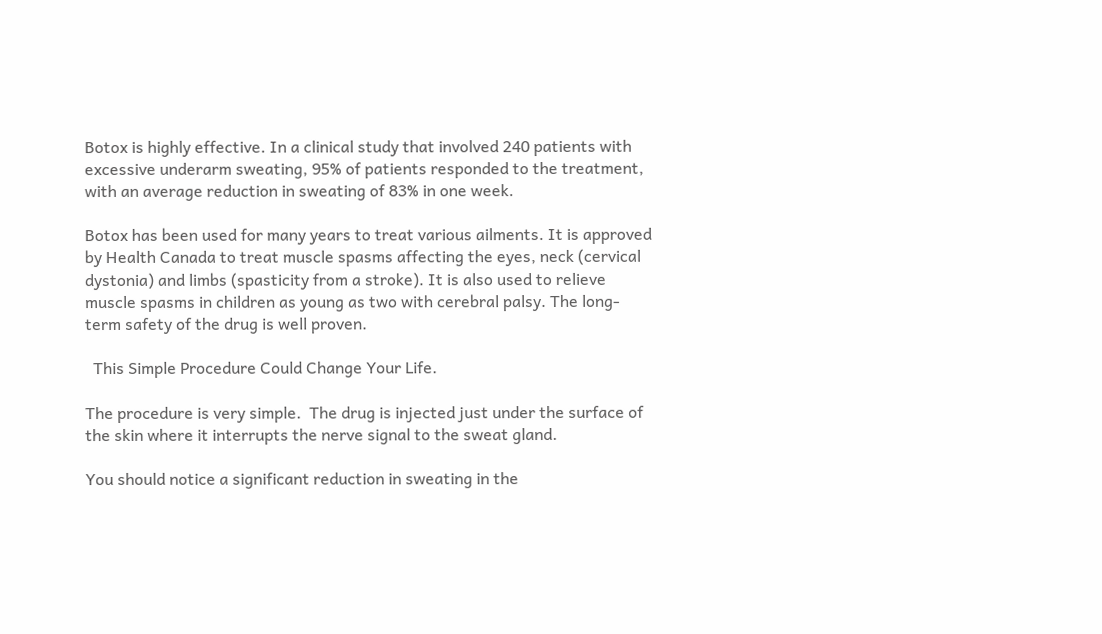Botox is highly effective. In a clinical study that involved 240 patients with excessive underarm sweating, 95% of patients responded to the treatment, with an average reduction in sweating of 83% in one week.

Botox has been used for many years to treat various ailments. It is approved by Health Canada to treat muscle spasms affecting the eyes, neck (cervical dystonia) and limbs (spasticity from a stroke). It is also used to relieve muscle spasms in children as young as two with cerebral palsy. The long-term safety of the drug is well proven.

  This Simple Procedure Could Change Your Life.

The procedure is very simple.  The drug is injected just under the surface of the skin where it interrupts the nerve signal to the sweat gland.

You should notice a significant reduction in sweating in the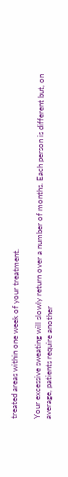treated areas within one week of your treatment.

Your excessive sweating will slowly return over a number of months. Each person is different but, on average, patients require another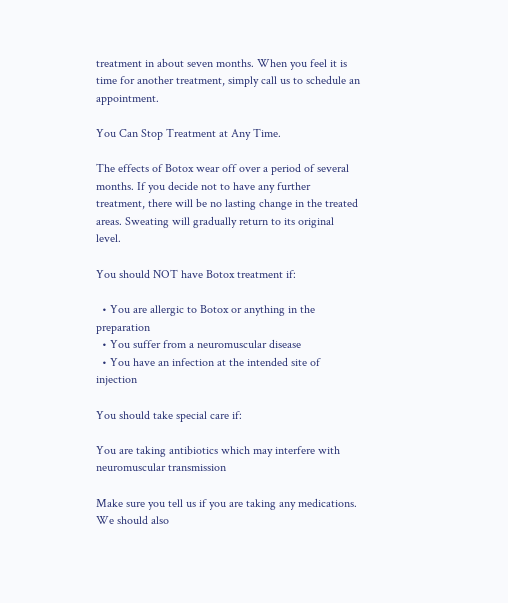treatment in about seven months. When you feel it is time for another treatment, simply call us to schedule an appointment.

You Can Stop Treatment at Any Time.

The effects of Botox wear off over a period of several months. If you decide not to have any further treatment, there will be no lasting change in the treated areas. Sweating will gradually return to its original level.

You should NOT have Botox treatment if:

  • You are allergic to Botox or anything in the preparation
  • You suffer from a neuromuscular disease
  • You have an infection at the intended site of injection

You should take special care if:

You are taking antibiotics which may interfere with neuromuscular transmission

Make sure you tell us if you are taking any medications. We should also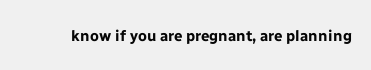know if you are pregnant, are planning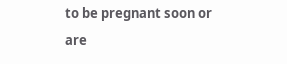to be pregnant soon or are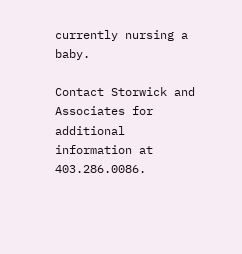currently nursing a baby.

Contact Storwick and Associates for additional information at 403.286.0086.